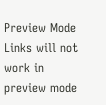Preview Mode Links will not work in preview mode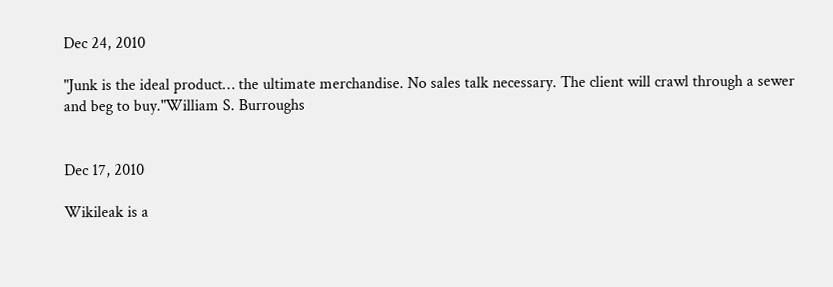Dec 24, 2010

"Junk is the ideal product… the ultimate merchandise. No sales talk necessary. The client will crawl through a sewer and beg to buy."William S. Burroughs


Dec 17, 2010

Wikileak is a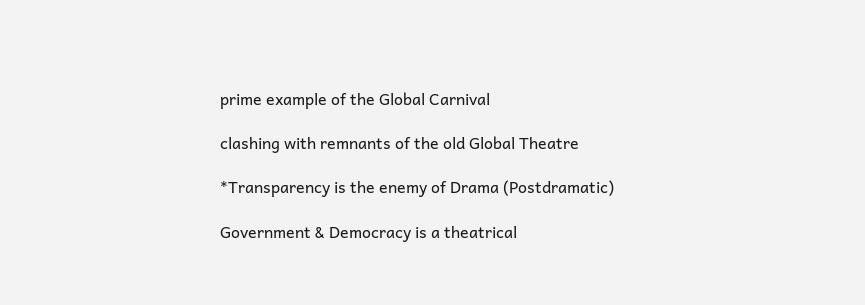prime example of the Global Carnival

clashing with remnants of the old Global Theatre

*Transparency is the enemy of Drama (Postdramatic)

Government & Democracy is a theatrical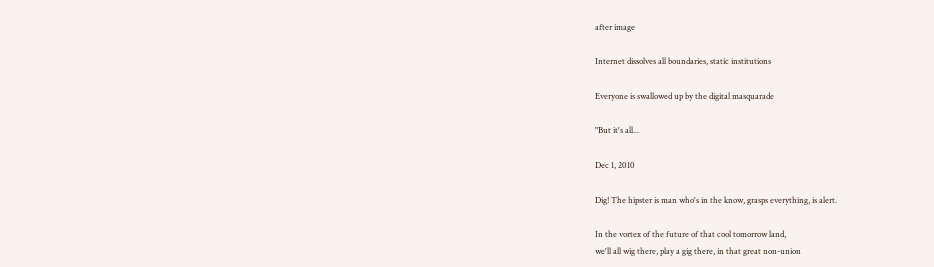after image

Internet dissolves all boundaries, static institutions

Everyone is swallowed up by the digital masquarade

"But it's all...

Dec 1, 2010

Dig! The hipster is man who's in the know, grasps everything, is alert.

In the vortex of the future of that cool tomorrow land,
we'll all wig there, play a gig there, in that great non-union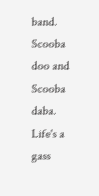band. Scooba doo and Scooba daba. Life's a gass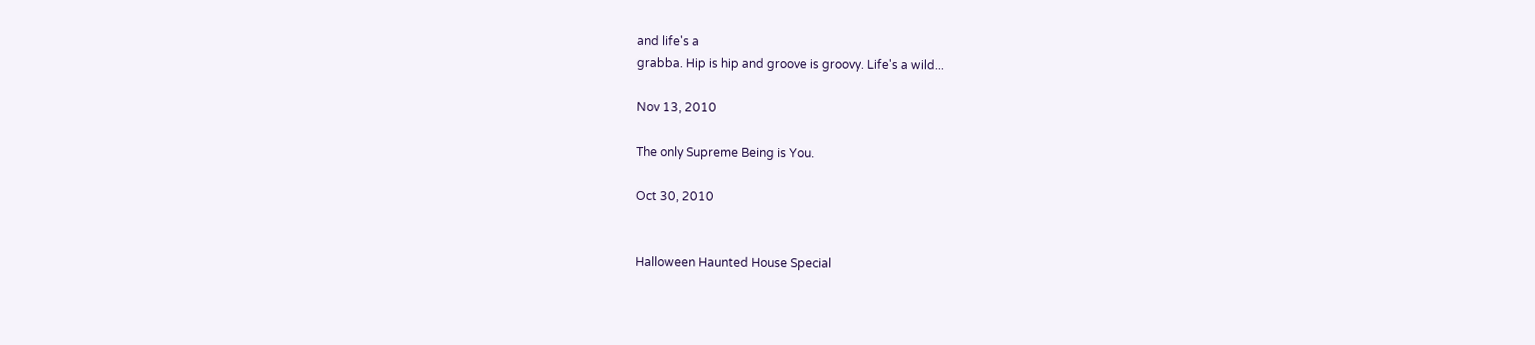and life's a
grabba. Hip is hip and groove is groovy. Life's a wild...

Nov 13, 2010

The only Supreme Being is You.

Oct 30, 2010


Halloween Haunted House Special